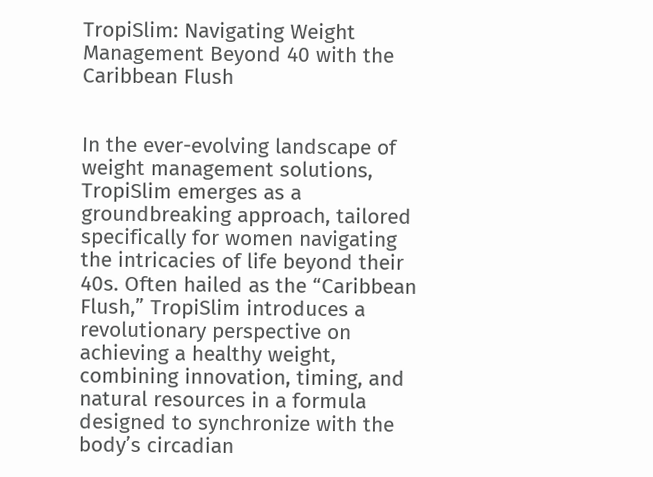TropiSlim: Navigating Weight Management Beyond 40 with the Caribbean Flush


In the ever-evolving landscape of weight management solutions, TropiSlim emerges as a groundbreaking approach, tailored specifically for women navigating the intricacies of life beyond their 40s. Often hailed as the “Caribbean Flush,” TropiSlim introduces a revolutionary perspective on achieving a healthy weight, combining innovation, timing, and natural resources in a formula designed to synchronize with the body’s circadian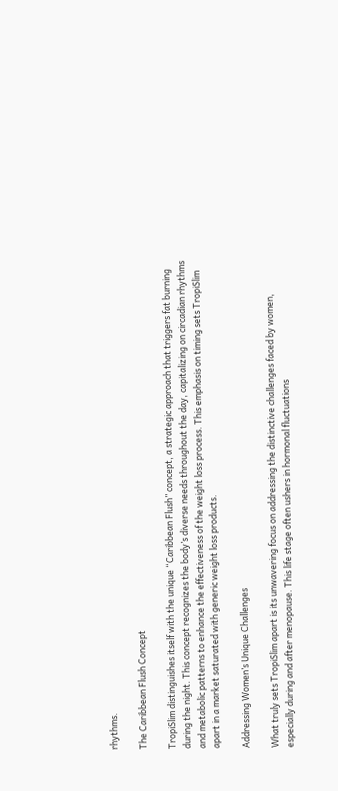rhythms.

The Caribbean Flush Concept

TropiSlim distinguishes itself with the unique “Caribbean Flush” concept, a strategic approach that triggers fat burning during the night. This concept recognizes the body’s diverse needs throughout the day, capitalizing on circadian rhythms and metabolic patterns to enhance the effectiveness of the weight loss process. This emphasis on timing sets TropiSlim apart in a market saturated with generic weight loss products.

Addressing Women’s Unique Challenges

What truly sets TropiSlim apart is its unwavering focus on addressing the distinctive challenges faced by women, especially during and after menopause. This life stage often ushers in hormonal fluctuations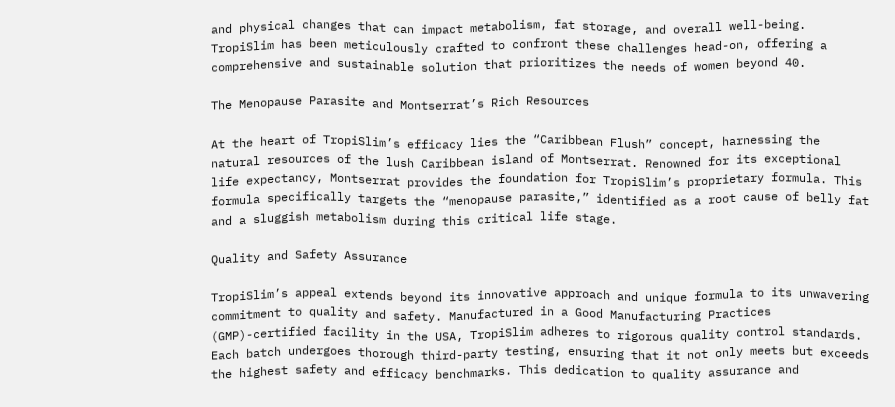and physical changes that can impact metabolism, fat storage, and overall well-being. TropiSlim has been meticulously crafted to confront these challenges head-on, offering a comprehensive and sustainable solution that prioritizes the needs of women beyond 40.

The Menopause Parasite and Montserrat’s Rich Resources

At the heart of TropiSlim’s efficacy lies the “Caribbean Flush” concept, harnessing the natural resources of the lush Caribbean island of Montserrat. Renowned for its exceptional life expectancy, Montserrat provides the foundation for TropiSlim’s proprietary formula. This formula specifically targets the “menopause parasite,” identified as a root cause of belly fat and a sluggish metabolism during this critical life stage.

Quality and Safety Assurance

TropiSlim’s appeal extends beyond its innovative approach and unique formula to its unwavering commitment to quality and safety. Manufactured in a Good Manufacturing Practices (GMP)-certified facility in the USA, TropiSlim adheres to rigorous quality control standards. Each batch undergoes thorough third-party testing, ensuring that it not only meets but exceeds the highest safety and efficacy benchmarks. This dedication to quality assurance and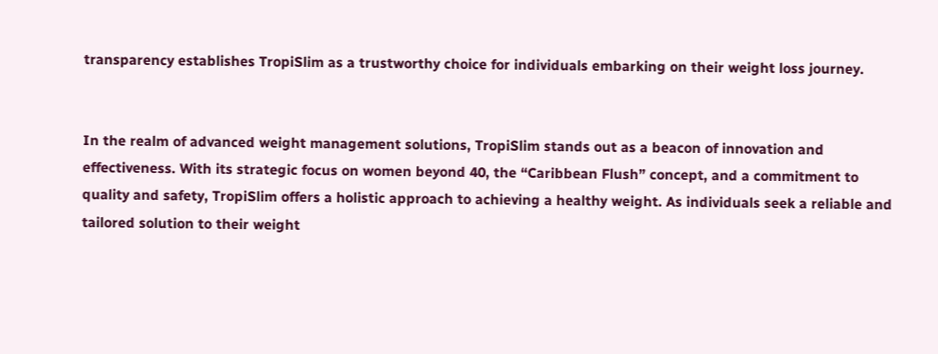transparency establishes TropiSlim as a trustworthy choice for individuals embarking on their weight loss journey.


In the realm of advanced weight management solutions, TropiSlim stands out as a beacon of innovation and effectiveness. With its strategic focus on women beyond 40, the “Caribbean Flush” concept, and a commitment to quality and safety, TropiSlim offers a holistic approach to achieving a healthy weight. As individuals seek a reliable and tailored solution to their weight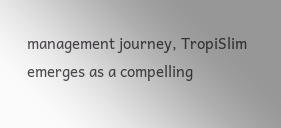management journey, TropiSlim emerges as a compelling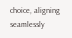choice, aligning seamlessly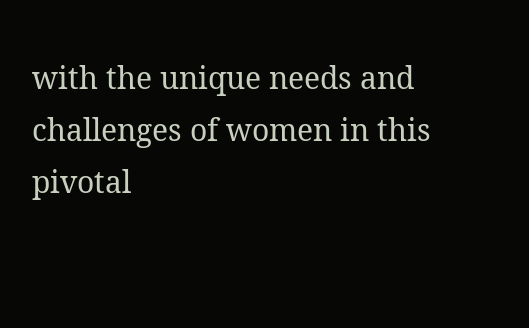with the unique needs and challenges of women in this pivotal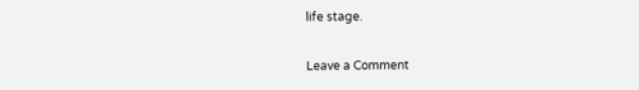life stage.

Leave a Comment